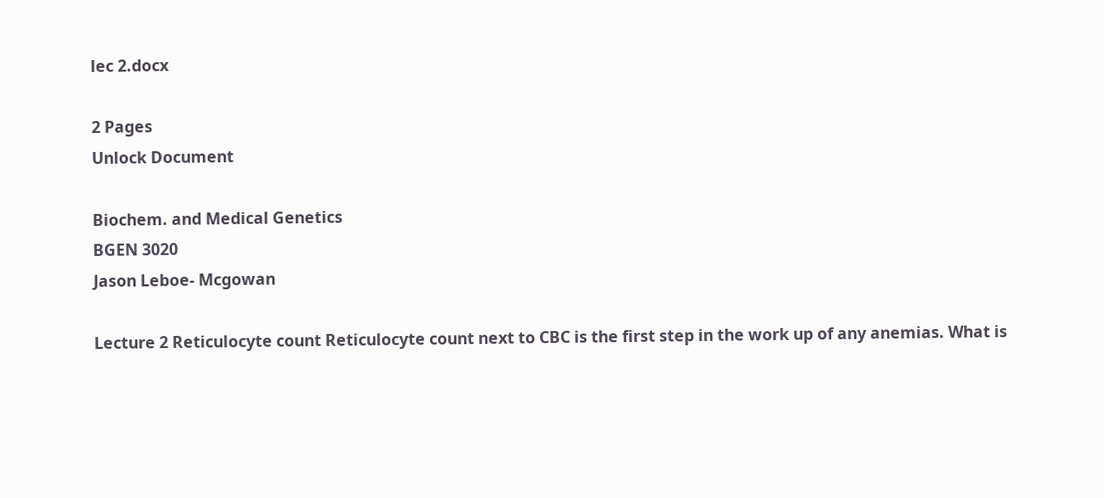lec 2.docx

2 Pages
Unlock Document

Biochem. and Medical Genetics
BGEN 3020
Jason Leboe- Mcgowan

Lecture 2 Reticulocyte count Reticulocyte count next to CBC is the first step in the work up of any anemias. What is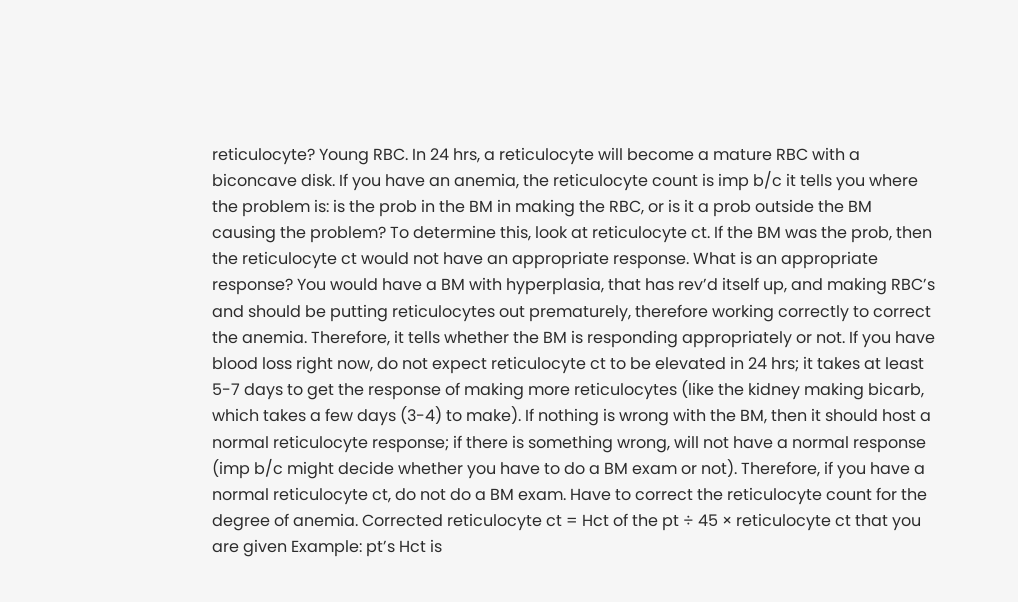reticulocyte? Young RBC. In 24 hrs, a reticulocyte will become a mature RBC with a biconcave disk. If you have an anemia, the reticulocyte count is imp b/c it tells you where the problem is: is the prob in the BM in making the RBC, or is it a prob outside the BM causing the problem? To determine this, look at reticulocyte ct. If the BM was the prob, then the reticulocyte ct would not have an appropriate response. What is an appropriate response? You would have a BM with hyperplasia, that has rev’d itself up, and making RBC’s and should be putting reticulocytes out prematurely, therefore working correctly to correct the anemia. Therefore, it tells whether the BM is responding appropriately or not. If you have blood loss right now, do not expect reticulocyte ct to be elevated in 24 hrs; it takes at least 5-7 days to get the response of making more reticulocytes (like the kidney making bicarb, which takes a few days (3-4) to make). If nothing is wrong with the BM, then it should host a normal reticulocyte response; if there is something wrong, will not have a normal response (imp b/c might decide whether you have to do a BM exam or not). Therefore, if you have a normal reticulocyte ct, do not do a BM exam. Have to correct the reticulocyte count for the degree of anemia. Corrected reticulocyte ct = Hct of the pt ÷ 45 × reticulocyte ct that you are given Example: pt’s Hct is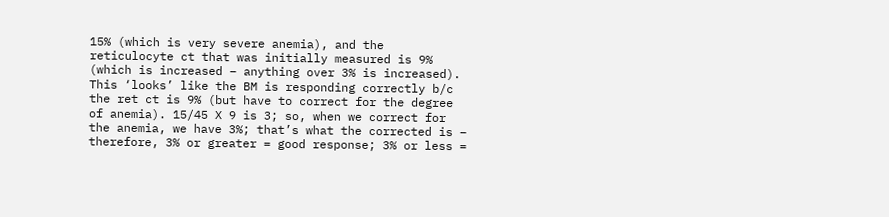15% (which is very severe anemia), and the reticulocyte ct that was initially measured is 9% (which is increased – anything over 3% is increased). This ‘looks’ like the BM is responding correctly b/c the ret ct is 9% (but have to correct for the degree of anemia). 15/45 X 9 is 3; so, when we correct for the anemia, we have 3%; that’s what the corrected is – therefore, 3% or greater = good response; 3% or less =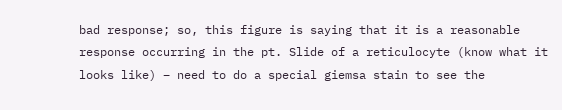bad response; so, this figure is saying that it is a reasonable response occurring in the pt. Slide of a reticulocyte (know what it looks like) – need to do a special giemsa stain to see the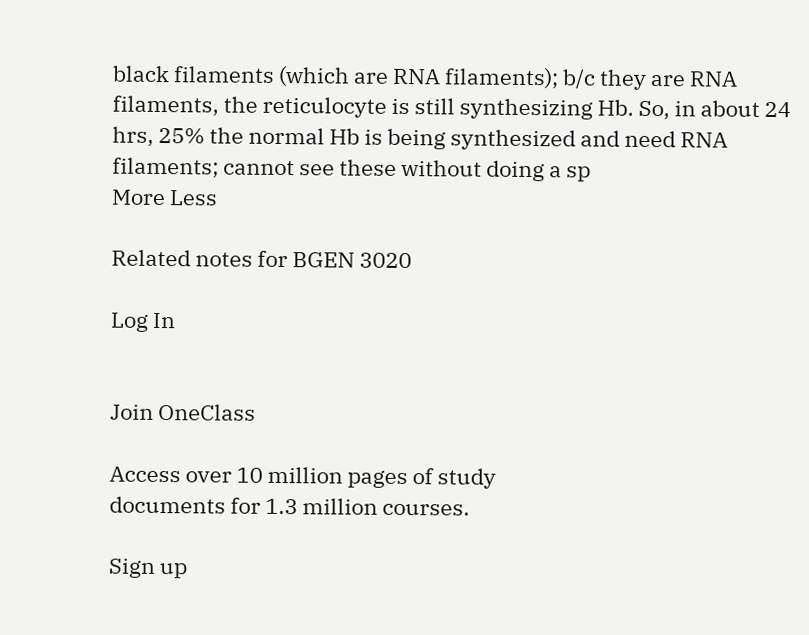black filaments (which are RNA filaments); b/c they are RNA filaments, the reticulocyte is still synthesizing Hb. So, in about 24 hrs, 25% the normal Hb is being synthesized and need RNA filaments; cannot see these without doing a sp
More Less

Related notes for BGEN 3020

Log In


Join OneClass

Access over 10 million pages of study
documents for 1.3 million courses.

Sign up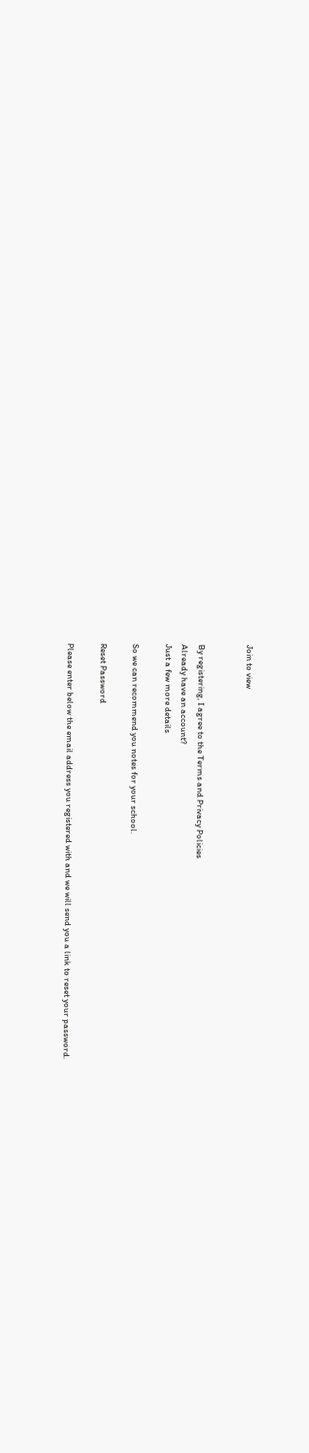Join to view


By registering, I agree to the Terms and Privacy Policies
Already have an account?
Just a few more details

So we can recommend you notes for your school.

Reset Password

Please enter below the email address you registered with and we will send you a link to reset your password.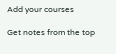Add your courses

Get notes from the top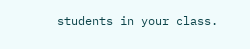students in your class.